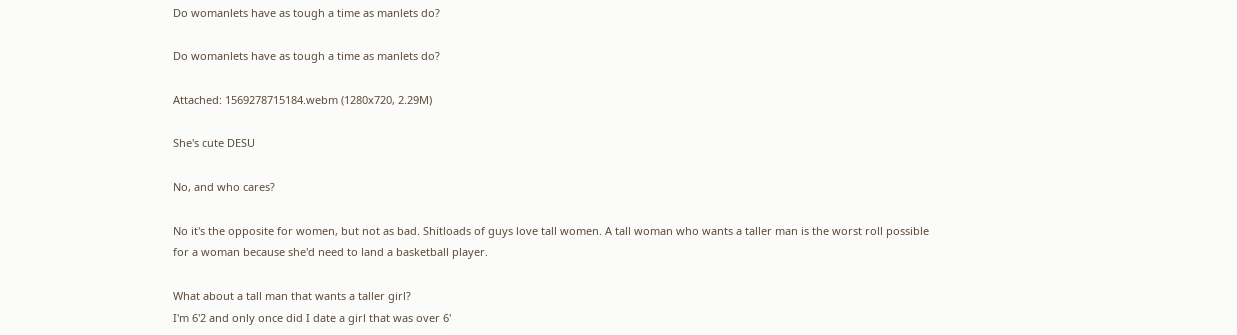Do womanlets have as tough a time as manlets do?

Do womanlets have as tough a time as manlets do?

Attached: 1569278715184.webm (1280x720, 2.29M)

She's cute DESU

No, and who cares?

No it's the opposite for women, but not as bad. Shitloads of guys love tall women. A tall woman who wants a taller man is the worst roll possible for a woman because she'd need to land a basketball player.

What about a tall man that wants a taller girl?
I'm 6'2 and only once did I date a girl that was over 6'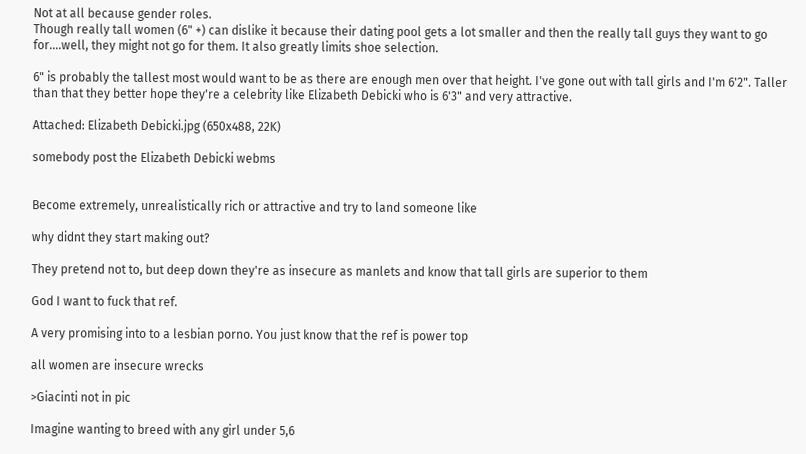Not at all because gender roles.
Though really tall women (6" +) can dislike it because their dating pool gets a lot smaller and then the really tall guys they want to go for....well, they might not go for them. It also greatly limits shoe selection.

6" is probably the tallest most would want to be as there are enough men over that height. I've gone out with tall girls and I'm 6'2". Taller than that they better hope they're a celebrity like Elizabeth Debicki who is 6'3" and very attractive.

Attached: Elizabeth Debicki.jpg (650x488, 22K)

somebody post the Elizabeth Debicki webms


Become extremely, unrealistically rich or attractive and try to land someone like

why didnt they start making out?

They pretend not to, but deep down they're as insecure as manlets and know that tall girls are superior to them

God I want to fuck that ref.

A very promising into to a lesbian porno. You just know that the ref is power top

all women are insecure wrecks

>Giacinti not in pic

Imagine wanting to breed with any girl under 5,6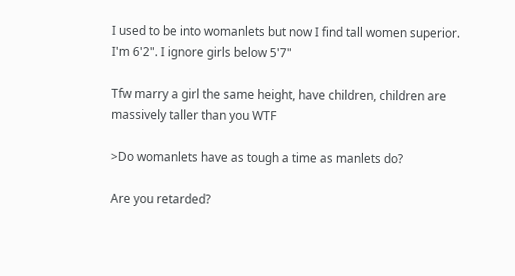I used to be into womanlets but now I find tall women superior. I'm 6'2". I ignore girls below 5'7"

Tfw marry a girl the same height, have children, children are massively taller than you WTF

>Do womanlets have as tough a time as manlets do?

Are you retarded?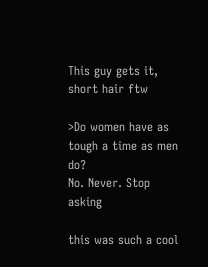This guy gets it, short hair ftw

>Do women have as tough a time as men do?
No. Never. Stop asking

this was such a cool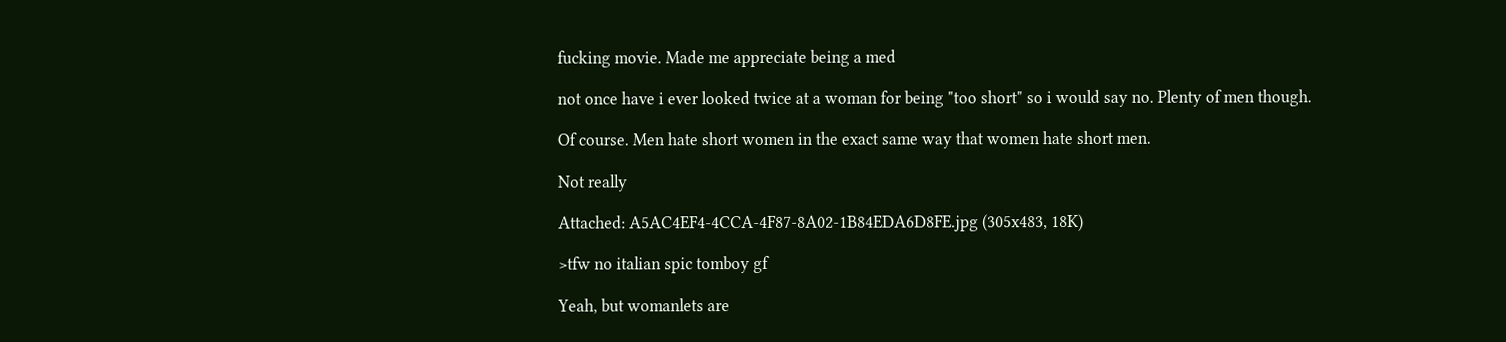fucking movie. Made me appreciate being a med

not once have i ever looked twice at a woman for being "too short" so i would say no. Plenty of men though.

Of course. Men hate short women in the exact same way that women hate short men.

Not really

Attached: A5AC4EF4-4CCA-4F87-8A02-1B84EDA6D8FE.jpg (305x483, 18K)

>tfw no italian spic tomboy gf

Yeah, but womanlets are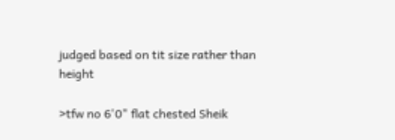judged based on tit size rather than height

>tfw no 6'0" flat chested Sheik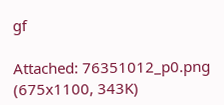gf

Attached: 76351012_p0.png (675x1100, 343K)